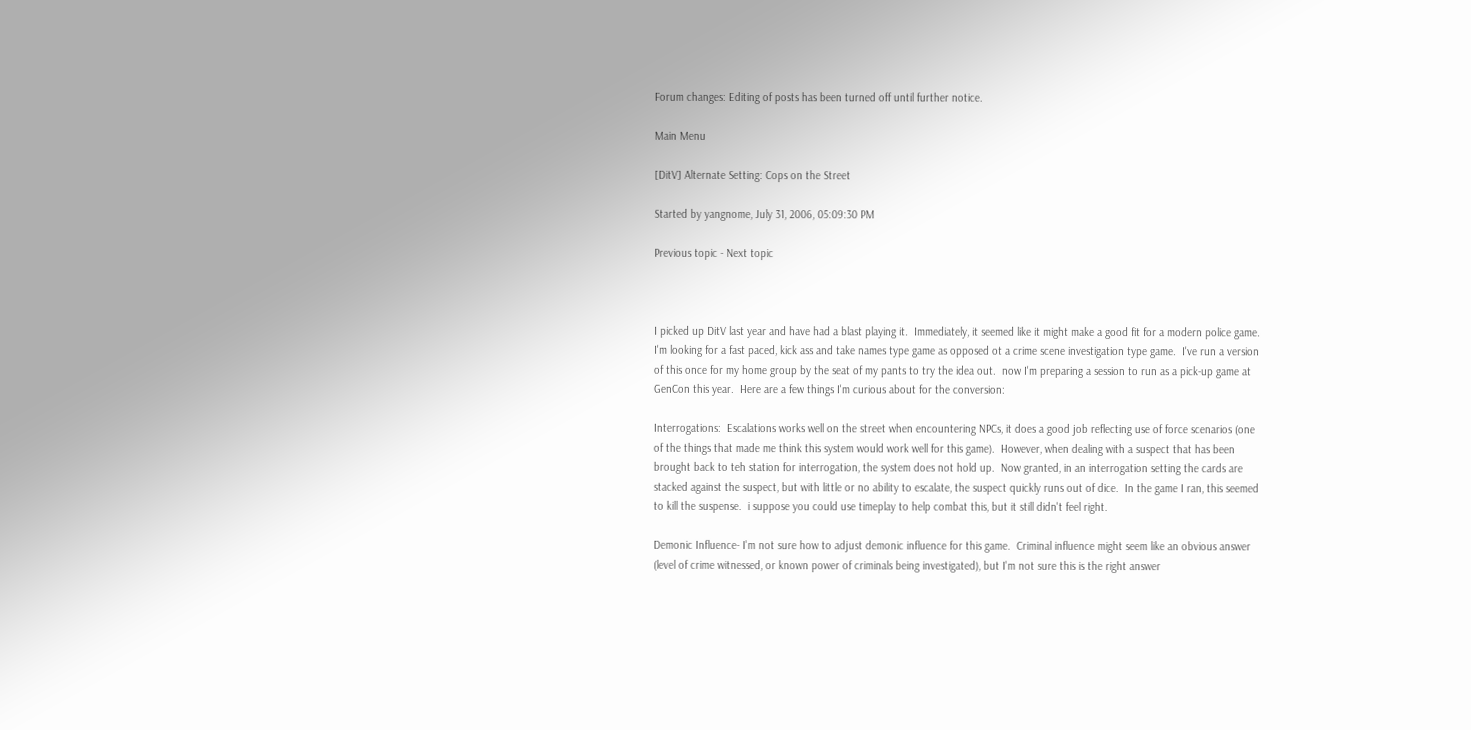Forum changes: Editing of posts has been turned off until further notice.

Main Menu

[DitV] Alternate Setting: Cops on the Street

Started by yangnome, July 31, 2006, 05:09:30 PM

Previous topic - Next topic



I picked up DitV last year and have had a blast playing it.  Immediately, it seemed like it might make a good fit for a modern police game.  I'm looking for a fast paced, kick ass and take names type game as opposed ot a crime scene investigation type game.  I've run a version of this once for my home group by the seat of my pants to try the idea out.  now I'm preparing a session to run as a pick-up game at GenCon this year.  Here are a few things I'm curious about for the conversion:

Interrogations:  Escalations works well on the street when encountering NPCs, it does a good job reflecting use of force scenarios (one of the things that made me think this system would work well for this game).  However, when dealing with a suspect that has been brought back to teh station for interrogation, the system does not hold up.  Now granted, in an interrogation setting the cards are stacked against the suspect, but with little or no ability to escalate, the suspect quickly runs out of dice.  In the game I ran, this seemed to kill the suspense.  i suppose you could use timeplay to help combat this, but it still didn't feel right.

Demonic Influence- I'm not sure how to adjust demonic influence for this game.  Criminal influence might seem like an obvious answer (level of crime witnessed, or known power of criminals being investigated), but I'm not sure this is the right answer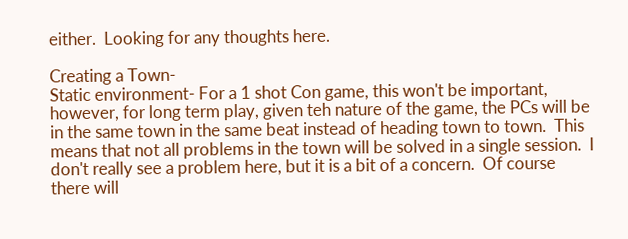either.  Looking for any thoughts here.

Creating a Town-
Static environment- For a 1 shot Con game, this won't be important, however, for long term play, given teh nature of the game, the PCs will be in the same town in the same beat instead of heading town to town.  This means that not all problems in the town will be solved in a single session.  I don't really see a problem here, but it is a bit of a concern.  Of course there will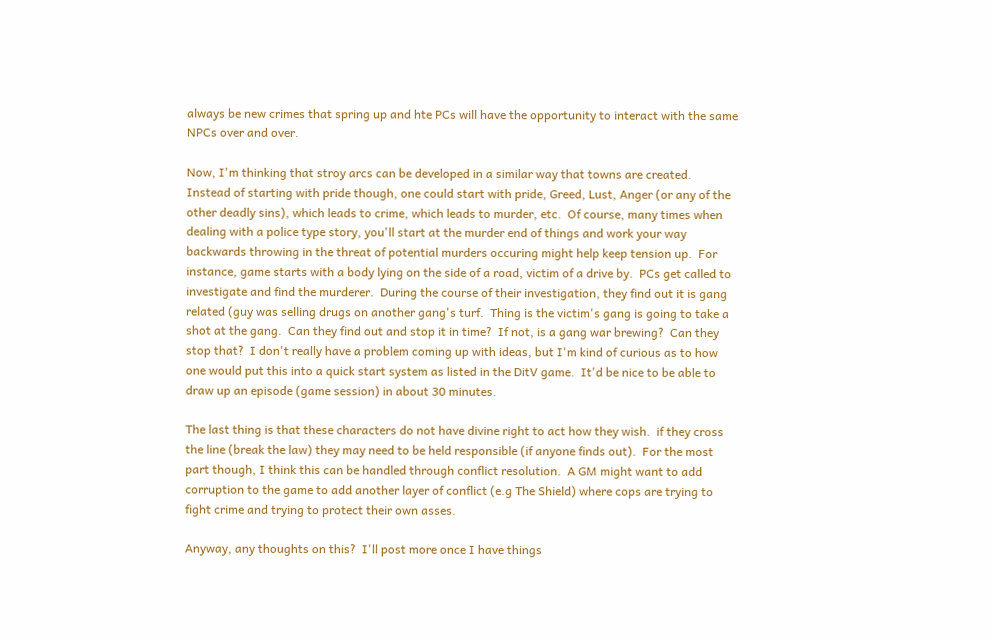always be new crimes that spring up and hte PCs will have the opportunity to interact with the same NPCs over and over.

Now, I'm thinking that stroy arcs can be developed in a similar way that towns are created.  Instead of starting with pride though, one could start with pride, Greed, Lust, Anger (or any of the other deadly sins), which leads to crime, which leads to murder, etc.  Of course, many times when dealing with a police type story, you'll start at the murder end of things and work your way backwards throwing in the threat of potential murders occuring might help keep tension up.  For instance, game starts with a body lying on the side of a road, victim of a drive by.  PCs get called to investigate and find the murderer.  During the course of their investigation, they find out it is gang related (guy was selling drugs on another gang's turf.  Thing is the victim's gang is going to take a shot at the gang.  Can they find out and stop it in time?  If not, is a gang war brewing?  Can they stop that?  I don't really have a problem coming up with ideas, but I'm kind of curious as to how one would put this into a quick start system as listed in the DitV game.  It'd be nice to be able to draw up an episode (game session) in about 30 minutes.

The last thing is that these characters do not have divine right to act how they wish.  if they cross the line (break the law) they may need to be held responsible (if anyone finds out).  For the most part though, I think this can be handled through conflict resolution.  A GM might want to add corruption to the game to add another layer of conflict (e.g The Shield) where cops are trying to fight crime and trying to protect their own asses.

Anyway, any thoughts on this?  I'll post more once I have things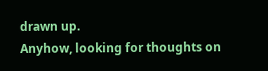drawn up.
Anyhow, looking for thoughts on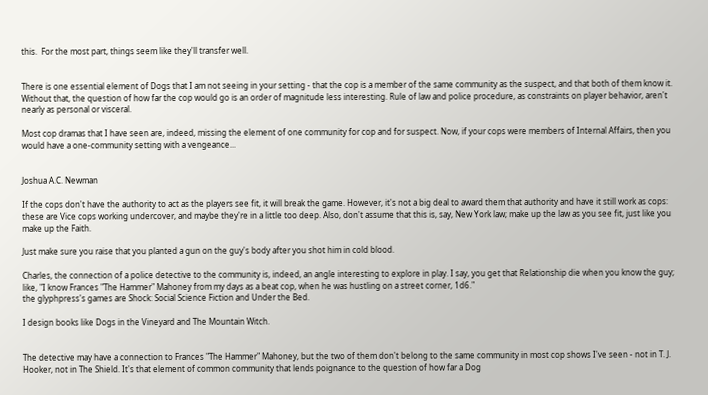this.  For the most part, things seem like they'll transfer well.


There is one essential element of Dogs that I am not seeing in your setting - that the cop is a member of the same community as the suspect, and that both of them know it. Without that, the question of how far the cop would go is an order of magnitude less interesting. Rule of law and police procedure, as constraints on player behavior, aren't nearly as personal or visceral.

Most cop dramas that I have seen are, indeed, missing the element of one community for cop and for suspect. Now, if your cops were members of Internal Affairs, then you would have a one-community setting with a vengeance...


Joshua A.C. Newman

If the cops don't have the authority to act as the players see fit, it will break the game. However, it's not a big deal to award them that authority and have it still work as cops: these are Vice cops working undercover, and maybe they're in a little too deep. Also, don't assume that this is, say, New York law; make up the law as you see fit, just like you make up the Faith.

Just make sure you raise that you planted a gun on the guy's body after you shot him in cold blood.

Charles, the connection of a police detective to the community is, indeed, an angle interesting to explore in play. I say, you get that Relationship die when you know the guy; like, "I know Frances "The Hammer" Mahoney from my days as a beat cop, when he was hustling on a street corner, 1d6."
the glyphpress's games are Shock: Social Science Fiction and Under the Bed.

I design books like Dogs in the Vineyard and The Mountain Witch.


The detective may have a connection to Frances "The Hammer" Mahoney, but the two of them don't belong to the same community in most cop shows I've seen - not in T. J. Hooker, not in The Shield. It's that element of common community that lends poignance to the question of how far a Dog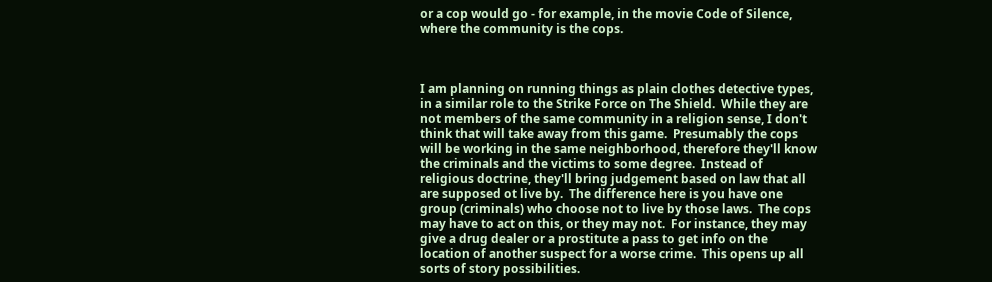or a cop would go - for example, in the movie Code of Silence, where the community is the cops.



I am planning on running things as plain clothes detective types, in a similar role to the Strike Force on The Shield.  While they are not members of the same community in a religion sense, I don't think that will take away from this game.  Presumably the cops will be working in the same neighborhood, therefore they'll know the criminals and the victims to some degree.  Instead of religious doctrine, they'll bring judgement based on law that all are supposed ot live by.  The difference here is you have one group (criminals) who choose not to live by those laws.  The cops may have to act on this, or they may not.  For instance, they may give a drug dealer or a prostitute a pass to get info on the location of another suspect for a worse crime.  This opens up all sorts of story possibilities.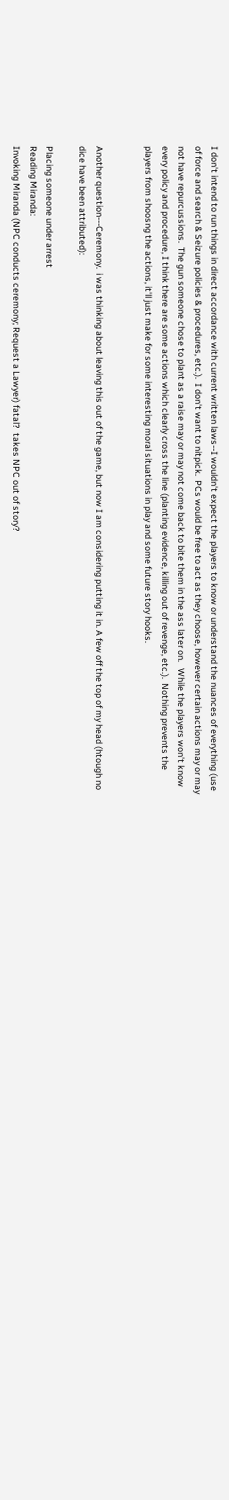I don't intend to run things in direct accordance with current written laws--I wouldn't expect the players to know or understand the nuances of everything (use of force and search & Seizure policies & procedures, etc.).  I don't want to nitpick.  PCs would be free to act as they choose, however certain actions may or may not have repurcussions.  The gun someone chose to plant as a raise may or may not come back to bite them in the ass later on.   While the players won't know every policy and procedure, I think there are some actions which clearly cross the line (planting evidence, killing out of revenge, etc.).  Nothing prevents the players from shoosng the actions, it'll just make for some interesting moral situations in play and some future story hooks.


Another question---Ceremony.  i was thinking about leaving this out of the game, but now I am considering putting it in. A few off the top of my head (htough no dice have been attributed):

Placing someone under arrest
Reading Miranda:
Invoking Miranda (NPC conducts ceremony; Request a Lawyer) fatal?  takes NPC out of story?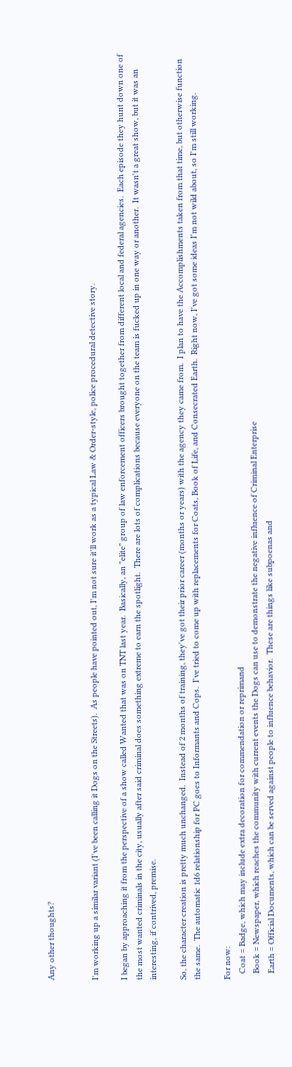Any other thoughts?


I'm working up a similar variant (I've been calling it Dogs on the Streets).  As people have pointed out, I'm not sure it'll work as a typical Law & Order-style, police procedural detective story.

I began by approaching it from the perspective of a show called Wanted that was on TNT last year.  Basically, an "elite" group of law enforcement officers brought together from different local and federal agencies.  Each episode they hunt down one of the most wanted criminals in the city, usually after said criminal does something extreme to earn the spotlight.  There are lots of complications because everyone on the team is fucked up in one way or another.  It wasn't a great show, but it was an interesting, if contrived, premise.

So, the character creation is pretty much unchanged.  Instead of 2 months of training, they've got their prior career (months or years) with the agency they came from.  I plan to have the Accomplishments taken from that time, but otherwise function the same.  The automatic 1d6 relationship for PC goes to Informants and Cops.  I've tried to come up with replacements for Coats, Book of Life, and Consecrated Earth.  Right now, I've got some ideas I'm not wild about, so I'm still working.

For now:
   Coat = Badge, which may include extra decoration for commendation or reprimand
   Book = Newspaper, which reaches the community with current events the Dogs can use to demonstrate the negative influence of Criminal Enterprise
   Earth = Official Documents, which can be served against people to influence behavior.  These are things like subpoenas and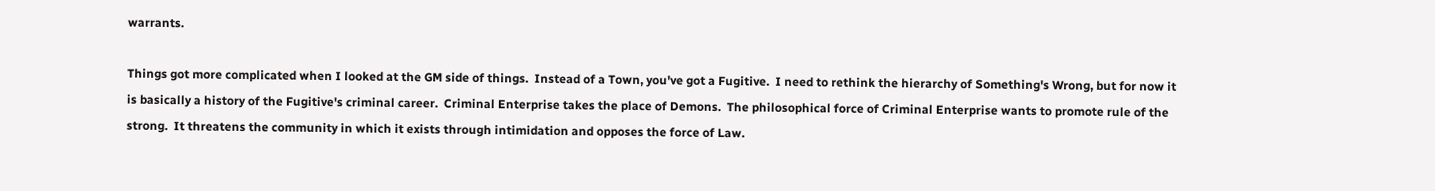warrants.

Things got more complicated when I looked at the GM side of things.  Instead of a Town, you've got a Fugitive.  I need to rethink the hierarchy of Something's Wrong, but for now it is basically a history of the Fugitive's criminal career.  Criminal Enterprise takes the place of Demons.  The philosophical force of Criminal Enterprise wants to promote rule of the strong.  It threatens the community in which it exists through intimidation and opposes the force of Law.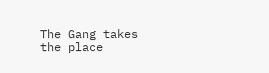The Gang takes the place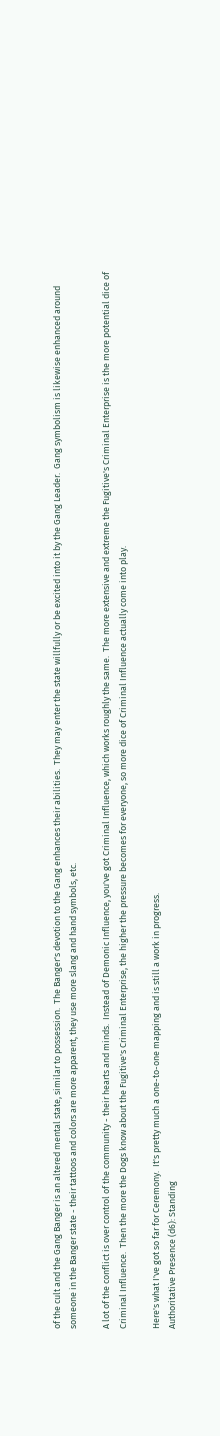of the cult and the Gang Banger is an altered mental state, similar to possession.  The Banger's devotion to the Gang enhances their abilities.  They may enter the state willfully or be excited into it by the Gang Leader.  Gang symbolism is likewise enhanced around someone in the Banger state - their tattoos and colors are more apparent, they use more slang and hand symbols, etc.

A lot of the conflict is over control of the community - their hearts and minds.  Instead of Demonic Influence, you've got Criminal Influence, which works roughly the same.  The more extensive and extreme the Fugitive's Criminal Enterprise is the more potential dice of Criminal Influence.  Then the more the Dogs know about the Fugitive's Criminal Enterprise, the higher the pressure becomes for everyone, so more dice of Criminal Influence actually come into play.

Here's what I've got so far for Ceremony.  It's pretty much a one-to-one mapping and is still a work in progress.
Authoritative Presence (d6): Standing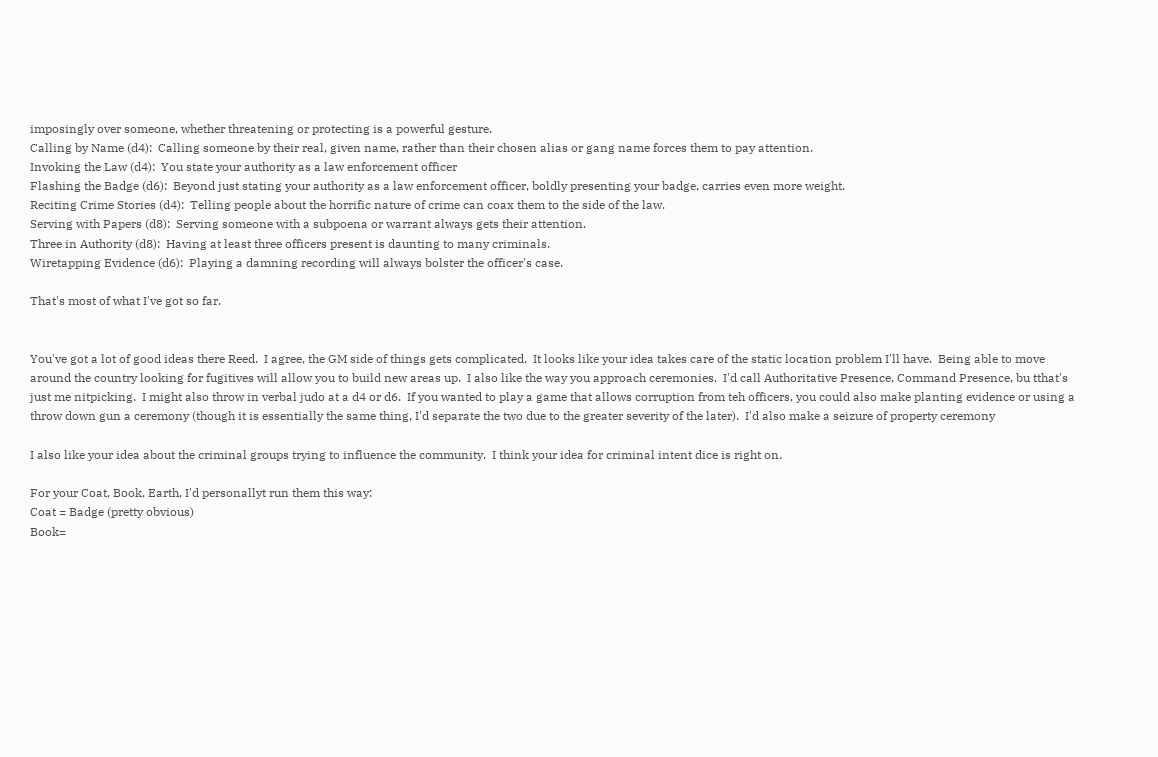imposingly over someone, whether threatening or protecting is a powerful gesture.
Calling by Name (d4):  Calling someone by their real, given name, rather than their chosen alias or gang name forces them to pay attention.
Invoking the Law (d4):  You state your authority as a law enforcement officer
Flashing the Badge (d6):  Beyond just stating your authority as a law enforcement officer, boldly presenting your badge, carries even more weight.
Reciting Crime Stories (d4):  Telling people about the horrific nature of crime can coax them to the side of the law.
Serving with Papers (d8):  Serving someone with a subpoena or warrant always gets their attention.
Three in Authority (d8):  Having at least three officers present is daunting to many criminals.
Wiretapping Evidence (d6):  Playing a damning recording will always bolster the officer's case.

That's most of what I've got so far.


You've got a lot of good ideas there Reed.  I agree, the GM side of things gets complicated.  It looks like your idea takes care of the static location problem I'll have.  Being able to move around the country looking for fugitives will allow you to build new areas up.  I also like the way you approach ceremonies.  I'd call Authoritative Presence, Command Presence, bu tthat's just me nitpicking.  I might also throw in verbal judo at a d4 or d6.  If you wanted to play a game that allows corruption from teh officers, you could also make planting evidence or using a throw down gun a ceremony (though it is essentially the same thing, I'd separate the two due to the greater severity of the later).  I'd also make a seizure of property ceremony

I also like your idea about the criminal groups trying to influence the community.  I think your idea for criminal intent dice is right on.

For your Coat, Book, Earth, I'd personallyt run them this way:
Coat = Badge (pretty obvious)
Book=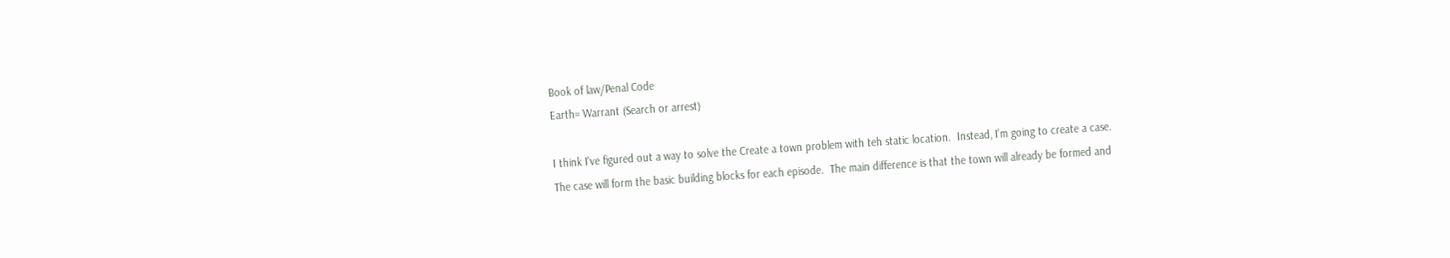Book of law/Penal Code
Earth= Warrant (Search or arrest)

I think I've figured out a way to solve the Create a town problem with teh static location.  Instead, I'm going to create a case.  The case will form the basic building blocks for each episode.  The main difference is that the town will already be formed and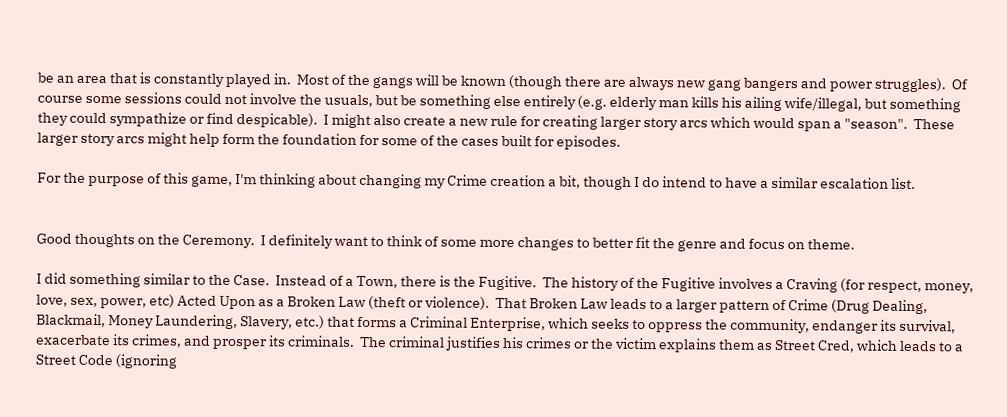be an area that is constantly played in.  Most of the gangs will be known (though there are always new gang bangers and power struggles).  Of course some sessions could not involve the usuals, but be something else entirely (e.g. elderly man kills his ailing wife/illegal, but something they could sympathize or find despicable).  I might also create a new rule for creating larger story arcs which would span a "season".  These larger story arcs might help form the foundation for some of the cases built for episodes.

For the purpose of this game, I'm thinking about changing my Crime creation a bit, though I do intend to have a similar escalation list.


Good thoughts on the Ceremony.  I definitely want to think of some more changes to better fit the genre and focus on theme.

I did something similar to the Case.  Instead of a Town, there is the Fugitive.  The history of the Fugitive involves a Craving (for respect, money, love, sex, power, etc) Acted Upon as a Broken Law (theft or violence).  That Broken Law leads to a larger pattern of Crime (Drug Dealing, Blackmail, Money Laundering, Slavery, etc.) that forms a Criminal Enterprise, which seeks to oppress the community, endanger its survival, exacerbate its crimes, and prosper its criminals.  The criminal justifies his crimes or the victim explains them as Street Cred, which leads to a Street Code (ignoring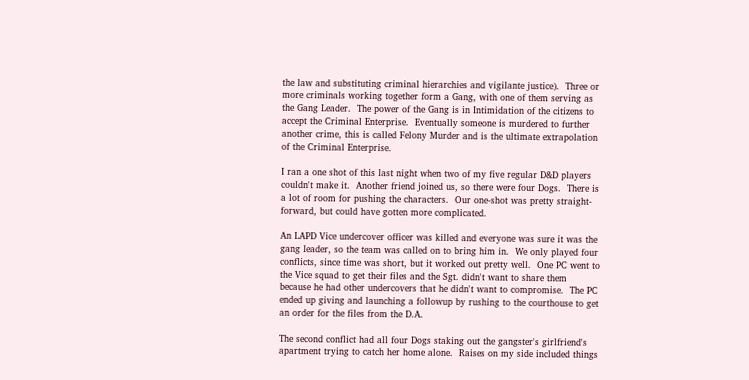the law and substituting criminal hierarchies and vigilante justice).  Three or more criminals working together form a Gang, with one of them serving as the Gang Leader.  The power of the Gang is in Intimidation of the citizens to accept the Criminal Enterprise.  Eventually someone is murdered to further another crime, this is called Felony Murder and is the ultimate extrapolation of the Criminal Enterprise.

I ran a one shot of this last night when two of my five regular D&D players couldn't make it.  Another friend joined us, so there were four Dogs.  There is a lot of room for pushing the characters.  Our one-shot was pretty straight-forward, but could have gotten more complicated.

An LAPD Vice undercover officer was killed and everyone was sure it was the gang leader, so the team was called on to bring him in.  We only played four conflicts, since time was short, but it worked out pretty well.  One PC went to the Vice squad to get their files and the Sgt. didn't want to share them because he had other undercovers that he didn't want to compromise.  The PC ended up giving and launching a followup by rushing to the courthouse to get an order for the files from the D.A.

The second conflict had all four Dogs staking out the gangster's girlfriend's apartment trying to catch her home alone.  Raises on my side included things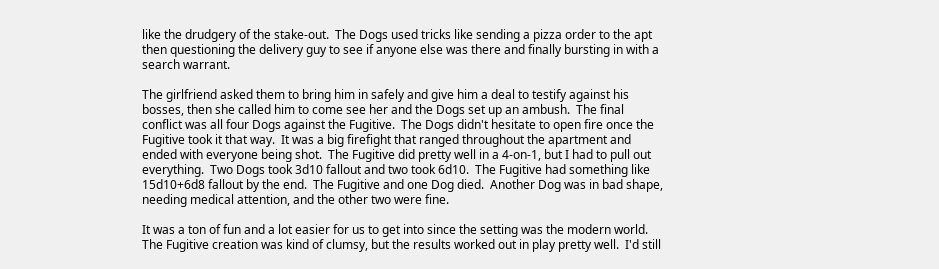like the drudgery of the stake-out.  The Dogs used tricks like sending a pizza order to the apt then questioning the delivery guy to see if anyone else was there and finally bursting in with a search warrant.

The girlfriend asked them to bring him in safely and give him a deal to testify against his bosses, then she called him to come see her and the Dogs set up an ambush.  The final conflict was all four Dogs against the Fugitive.  The Dogs didn't hesitate to open fire once the Fugitive took it that way.  It was a big firefight that ranged throughout the apartment and ended with everyone being shot.  The Fugitive did pretty well in a 4-on-1, but I had to pull out everything.  Two Dogs took 3d10 fallout and two took 6d10.  The Fugitive had something like 15d10+6d8 fallout by the end.  The Fugitive and one Dog died.  Another Dog was in bad shape, needing medical attention, and the other two were fine.

It was a ton of fun and a lot easier for us to get into since the setting was the modern world.  The Fugitive creation was kind of clumsy, but the results worked out in play pretty well.  I'd still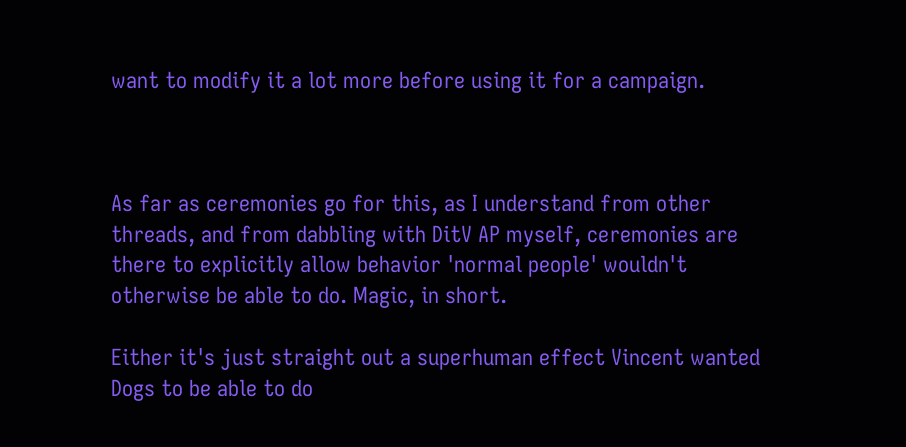want to modify it a lot more before using it for a campaign.



As far as ceremonies go for this, as I understand from other threads, and from dabbling with DitV AP myself, ceremonies are there to explicitly allow behavior 'normal people' wouldn't otherwise be able to do. Magic, in short.

Either it's just straight out a superhuman effect Vincent wanted Dogs to be able to do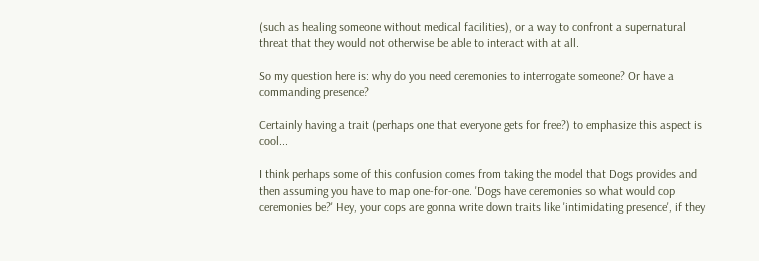(such as healing someone without medical facilities), or a way to confront a supernatural threat that they would not otherwise be able to interact with at all.

So my question here is: why do you need ceremonies to interrogate someone? Or have a commanding presence?

Certainly having a trait (perhaps one that everyone gets for free?) to emphasize this aspect is cool...

I think perhaps some of this confusion comes from taking the model that Dogs provides and then assuming you have to map one-for-one. 'Dogs have ceremonies so what would cop ceremonies be?' Hey, your cops are gonna write down traits like 'intimidating presence', if they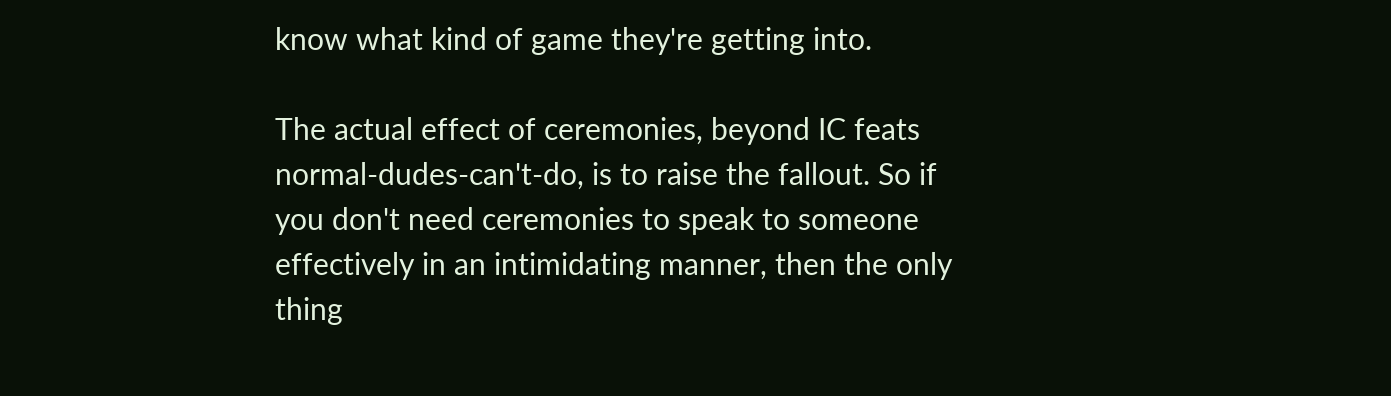know what kind of game they're getting into.

The actual effect of ceremonies, beyond IC feats normal-dudes-can't-do, is to raise the fallout. So if you don't need ceremonies to speak to someone effectively in an intimidating manner, then the only thing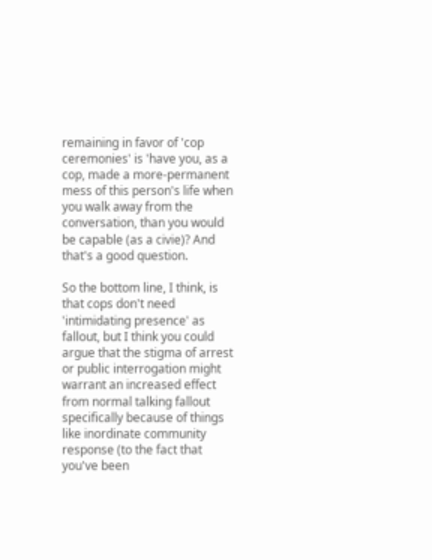remaining in favor of 'cop ceremonies' is 'have you, as a cop, made a more-permanent mess of this person's life when you walk away from the conversation, than you would be capable (as a civie)? And that's a good question.

So the bottom line, I think, is that cops don't need 'intimidating presence' as fallout, but I think you could argue that the stigma of arrest or public interrogation might warrant an increased effect from normal talking fallout specifically because of things like inordinate community response (to the fact that you've been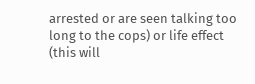arrested or are seen talking too long to the cops) or life effect (this will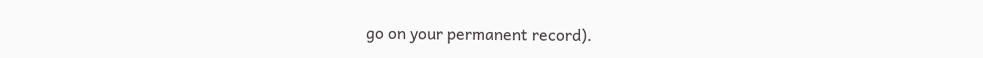go on your permanent record).